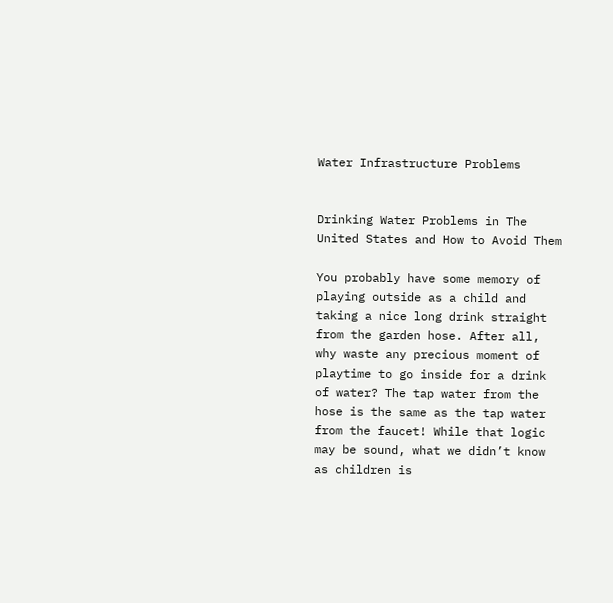Water Infrastructure Problems


Drinking Water Problems in The United States and How to Avoid Them

You probably have some memory of playing outside as a child and taking a nice long drink straight from the garden hose. After all, why waste any precious moment of playtime to go inside for a drink of water? The tap water from the hose is the same as the tap water from the faucet! While that logic may be sound, what we didn’t know as children is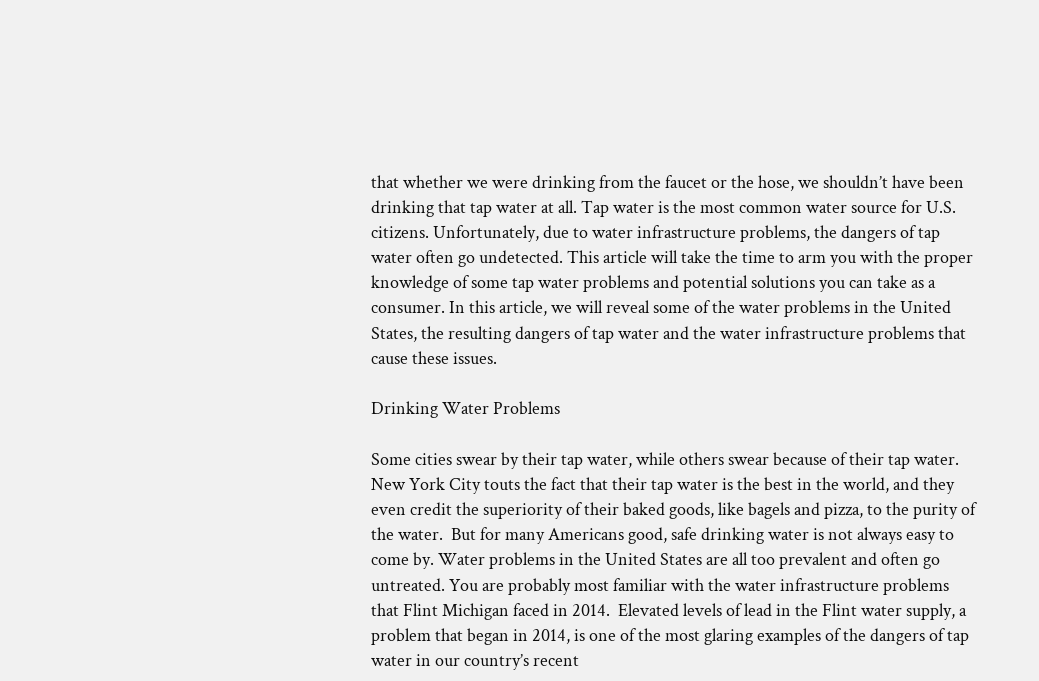that whether we were drinking from the faucet or the hose, we shouldn’t have been drinking that tap water at all. Tap water is the most common water source for U.S. citizens. Unfortunately, due to water infrastructure problems, the dangers of tap water often go undetected. This article will take the time to arm you with the proper knowledge of some tap water problems and potential solutions you can take as a consumer. In this article, we will reveal some of the water problems in the United States, the resulting dangers of tap water and the water infrastructure problems that cause these issues.

Drinking Water Problems

Some cities swear by their tap water, while others swear because of their tap water. New York City touts the fact that their tap water is the best in the world, and they even credit the superiority of their baked goods, like bagels and pizza, to the purity of the water.  But for many Americans good, safe drinking water is not always easy to come by. Water problems in the United States are all too prevalent and often go untreated. You are probably most familiar with the water infrastructure problems that Flint Michigan faced in 2014.  Elevated levels of lead in the Flint water supply, a problem that began in 2014, is one of the most glaring examples of the dangers of tap water in our country’s recent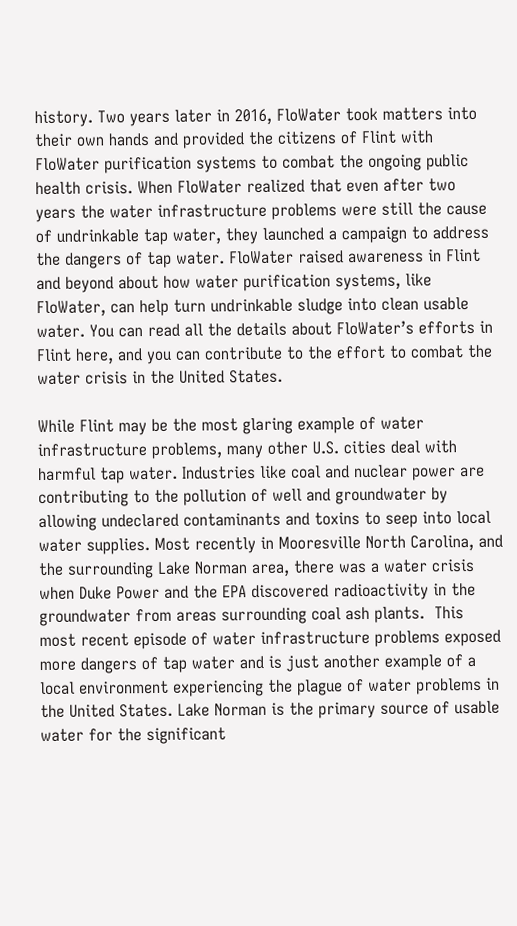history. Two years later in 2016, FloWater took matters into their own hands and provided the citizens of Flint with FloWater purification systems to combat the ongoing public health crisis. When FloWater realized that even after two years the water infrastructure problems were still the cause of undrinkable tap water, they launched a campaign to address the dangers of tap water. FloWater raised awareness in Flint and beyond about how water purification systems, like FloWater, can help turn undrinkable sludge into clean usable water. You can read all the details about FloWater’s efforts in Flint here, and you can contribute to the effort to combat the water crisis in the United States.

While Flint may be the most glaring example of water infrastructure problems, many other U.S. cities deal with harmful tap water. Industries like coal and nuclear power are contributing to the pollution of well and groundwater by allowing undeclared contaminants and toxins to seep into local water supplies. Most recently in Mooresville North Carolina, and the surrounding Lake Norman area, there was a water crisis when Duke Power and the EPA discovered radioactivity in the groundwater from areas surrounding coal ash plants.  This most recent episode of water infrastructure problems exposed more dangers of tap water and is just another example of a local environment experiencing the plague of water problems in the United States. Lake Norman is the primary source of usable water for the significant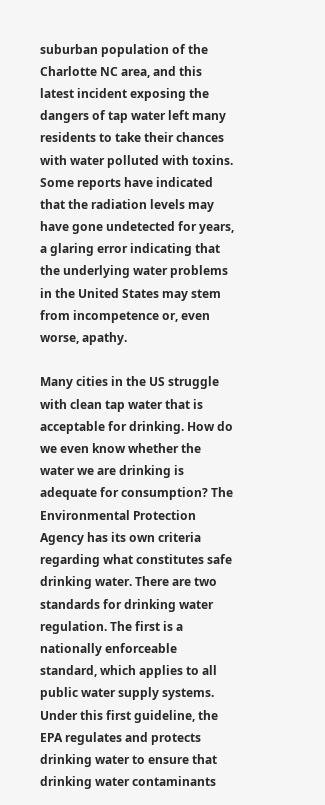suburban population of the Charlotte NC area, and this latest incident exposing the dangers of tap water left many residents to take their chances with water polluted with toxins. Some reports have indicated that the radiation levels may have gone undetected for years, a glaring error indicating that the underlying water problems in the United States may stem from incompetence or, even worse, apathy.

Many cities in the US struggle with clean tap water that is acceptable for drinking. How do we even know whether the water we are drinking is adequate for consumption? The Environmental Protection Agency has its own criteria regarding what constitutes safe drinking water. There are two standards for drinking water regulation. The first is a nationally enforceable standard, which applies to all public water supply systems. Under this first guideline, the EPA regulates and protects drinking water to ensure that drinking water contaminants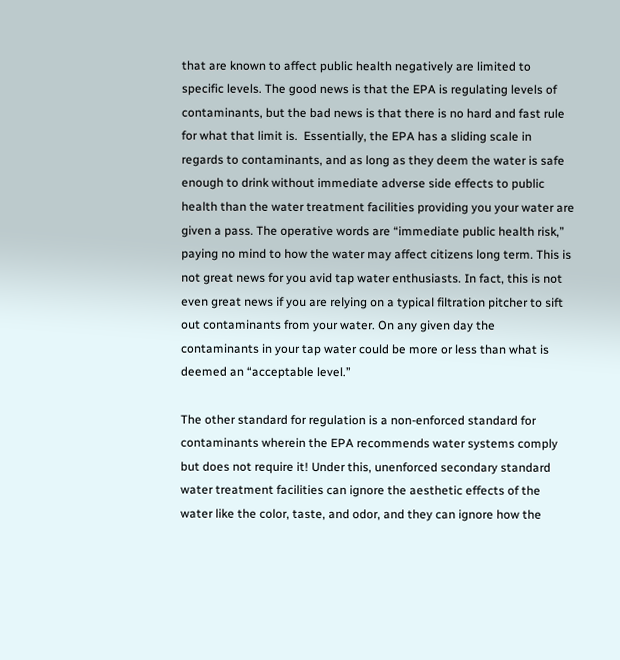that are known to affect public health negatively are limited to specific levels. The good news is that the EPA is regulating levels of contaminants, but the bad news is that there is no hard and fast rule for what that limit is.  Essentially, the EPA has a sliding scale in regards to contaminants, and as long as they deem the water is safe enough to drink without immediate adverse side effects to public health than the water treatment facilities providing you your water are given a pass. The operative words are “immediate public health risk,” paying no mind to how the water may affect citizens long term. This is not great news for you avid tap water enthusiasts. In fact, this is not even great news if you are relying on a typical filtration pitcher to sift out contaminants from your water. On any given day the contaminants in your tap water could be more or less than what is deemed an “acceptable level.”

The other standard for regulation is a non-enforced standard for contaminants wherein the EPA recommends water systems comply but does not require it! Under this, unenforced secondary standard water treatment facilities can ignore the aesthetic effects of the water like the color, taste, and odor, and they can ignore how the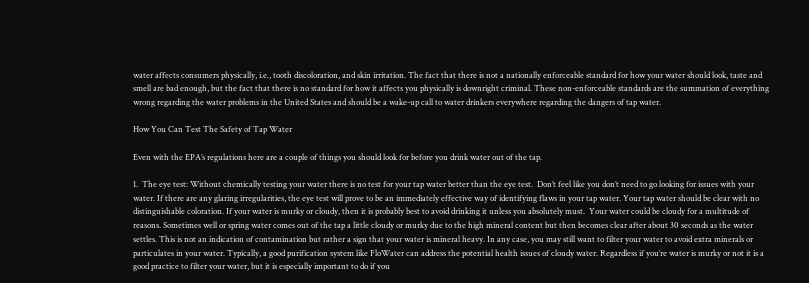water affects consumers physically, i.e., tooth discoloration, and skin irritation. The fact that there is not a nationally enforceable standard for how your water should look, taste and smell are bad enough, but the fact that there is no standard for how it affects you physically is downright criminal. These non-enforceable standards are the summation of everything wrong regarding the water problems in the United States and should be a wake-up call to water drinkers everywhere regarding the dangers of tap water.

How You Can Test The Safety of Tap Water

Even with the EPA’s regulations here are a couple of things you should look for before you drink water out of the tap.

1.  The eye test: Without chemically testing your water there is no test for your tap water better than the eye test.  Don’t feel like you don’t need to go looking for issues with your water. If there are any glaring irregularities, the eye test will prove to be an immediately effective way of identifying flaws in your tap water. Your tap water should be clear with no distinguishable coloration. If your water is murky or cloudy, then it is probably best to avoid drinking it unless you absolutely must.  Your water could be cloudy for a multitude of reasons. Sometimes well or spring water comes out of the tap a little cloudy or murky due to the high mineral content but then becomes clear after about 30 seconds as the water settles. This is not an indication of contamination but rather a sign that your water is mineral heavy. In any case, you may still want to filter your water to avoid extra minerals or particulates in your water. Typically, a good purification system like FloWater can address the potential health issues of cloudy water. Regardless if you’re water is murky or not it is a good practice to filter your water, but it is especially important to do if you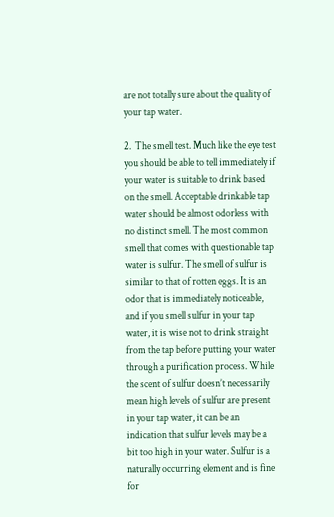are not totally sure about the quality of your tap water.

2.  The smell test. Much like the eye test you should be able to tell immediately if your water is suitable to drink based on the smell. Acceptable drinkable tap water should be almost odorless with no distinct smell. The most common smell that comes with questionable tap water is sulfur. The smell of sulfur is similar to that of rotten eggs. It is an odor that is immediately noticeable, and if you smell sulfur in your tap water, it is wise not to drink straight from the tap before putting your water through a purification process. While the scent of sulfur doesn’t necessarily mean high levels of sulfur are present in your tap water, it can be an indication that sulfur levels may be a bit too high in your water. Sulfur is a naturally occurring element and is fine for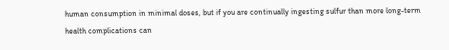human consumption in minimal doses, but if you are continually ingesting sulfur than more long-term health complications can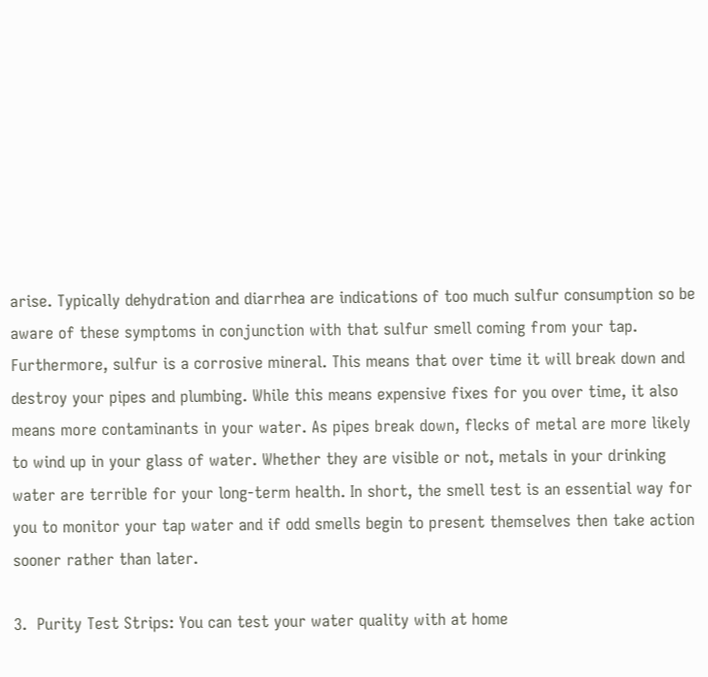arise. Typically dehydration and diarrhea are indications of too much sulfur consumption so be aware of these symptoms in conjunction with that sulfur smell coming from your tap.  Furthermore, sulfur is a corrosive mineral. This means that over time it will break down and destroy your pipes and plumbing. While this means expensive fixes for you over time, it also means more contaminants in your water. As pipes break down, flecks of metal are more likely to wind up in your glass of water. Whether they are visible or not, metals in your drinking water are terrible for your long-term health. In short, the smell test is an essential way for you to monitor your tap water and if odd smells begin to present themselves then take action sooner rather than later.

3.  Purity Test Strips: You can test your water quality with at home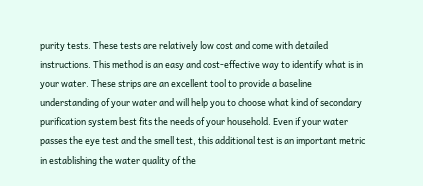purity tests. These tests are relatively low cost and come with detailed instructions. This method is an easy and cost-effective way to identify what is in your water. These strips are an excellent tool to provide a baseline understanding of your water and will help you to choose what kind of secondary purification system best fits the needs of your household. Even if your water passes the eye test and the smell test, this additional test is an important metric in establishing the water quality of the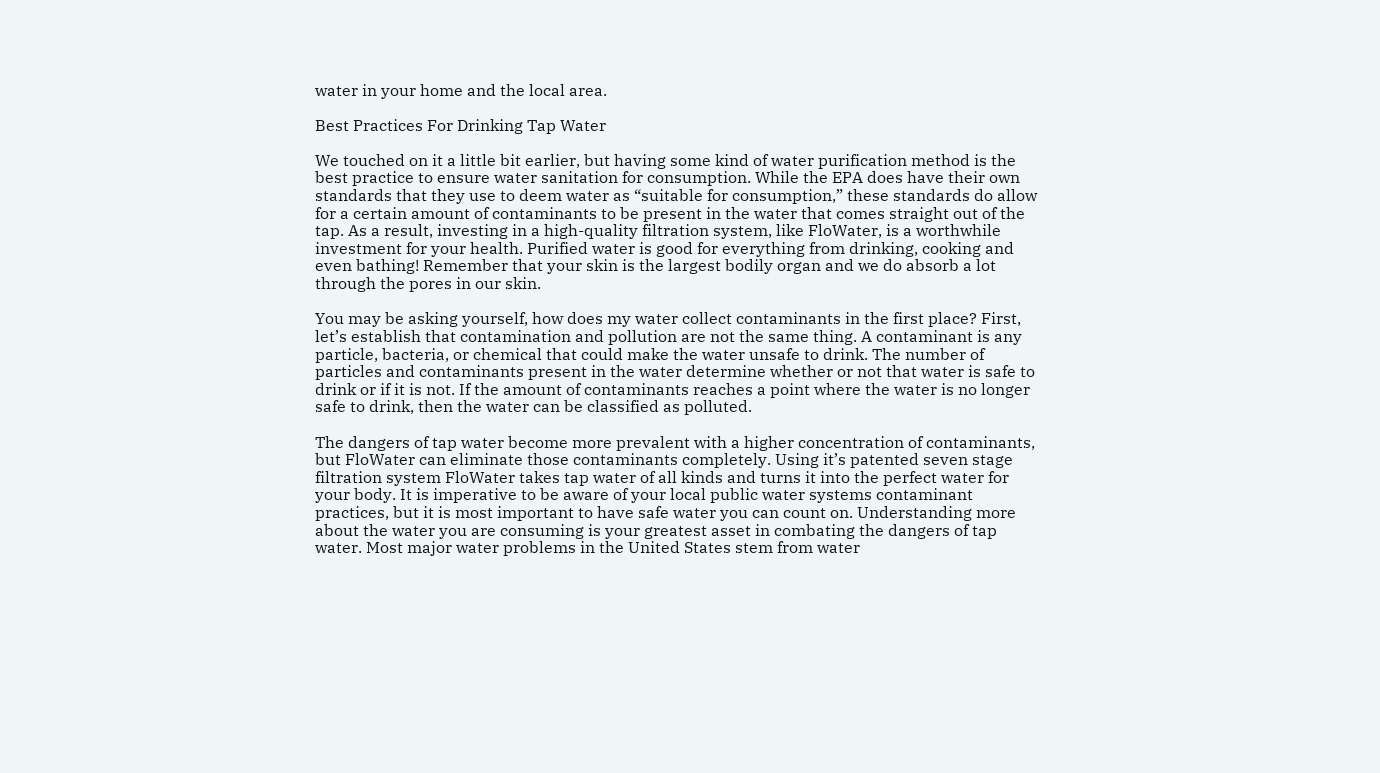water in your home and the local area.

Best Practices For Drinking Tap Water

We touched on it a little bit earlier, but having some kind of water purification method is the best practice to ensure water sanitation for consumption. While the EPA does have their own standards that they use to deem water as “suitable for consumption,” these standards do allow for a certain amount of contaminants to be present in the water that comes straight out of the tap. As a result, investing in a high-quality filtration system, like FloWater, is a worthwhile investment for your health. Purified water is good for everything from drinking, cooking and even bathing! Remember that your skin is the largest bodily organ and we do absorb a lot through the pores in our skin.

You may be asking yourself, how does my water collect contaminants in the first place? First, let’s establish that contamination and pollution are not the same thing. A contaminant is any particle, bacteria, or chemical that could make the water unsafe to drink. The number of particles and contaminants present in the water determine whether or not that water is safe to drink or if it is not. If the amount of contaminants reaches a point where the water is no longer safe to drink, then the water can be classified as polluted.

The dangers of tap water become more prevalent with a higher concentration of contaminants, but FloWater can eliminate those contaminants completely. Using it’s patented seven stage filtration system FloWater takes tap water of all kinds and turns it into the perfect water for your body. It is imperative to be aware of your local public water systems contaminant practices, but it is most important to have safe water you can count on. Understanding more about the water you are consuming is your greatest asset in combating the dangers of tap water. Most major water problems in the United States stem from water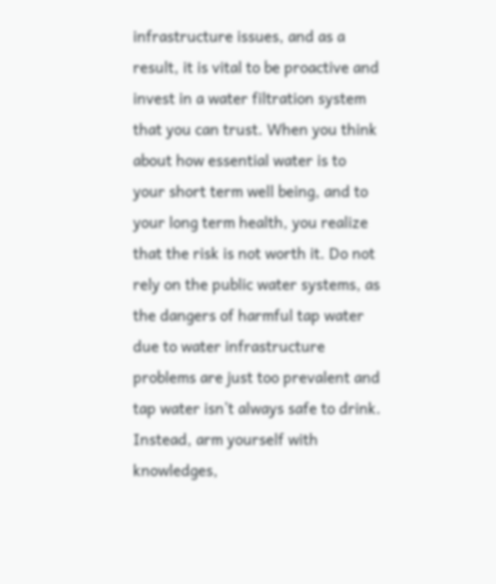infrastructure issues, and as a result, it is vital to be proactive and invest in a water filtration system that you can trust. When you think about how essential water is to your short term well being, and to your long term health, you realize that the risk is not worth it. Do not rely on the public water systems, as the dangers of harmful tap water due to water infrastructure problems are just too prevalent and tap water isn’t always safe to drink.  Instead, arm yourself with knowledges,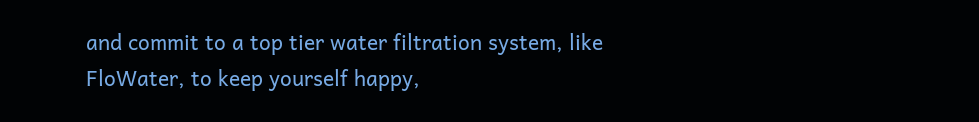and commit to a top tier water filtration system, like FloWater, to keep yourself happy,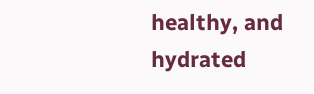healthy, and hydrated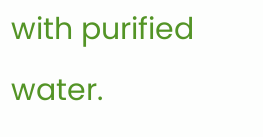with purified water.